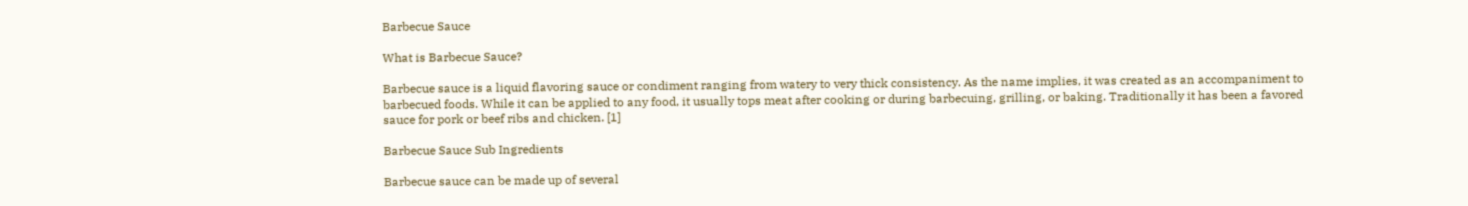Barbecue Sauce

What is Barbecue Sauce?

Barbecue sauce is a liquid flavoring sauce or condiment ranging from watery to very thick consistency. As the name implies, it was created as an accompaniment to barbecued foods. While it can be applied to any food, it usually tops meat after cooking or during barbecuing, grilling, or baking. Traditionally it has been a favored sauce for pork or beef ribs and chicken. [1]

Barbecue Sauce Sub Ingredients

Barbecue sauce can be made up of several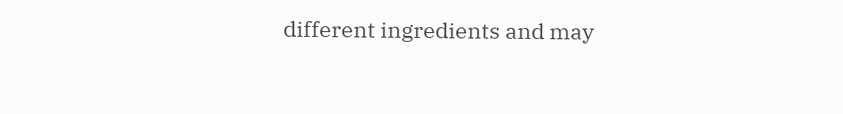different ingredients and may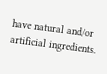have natural and/or artificial ingredients.